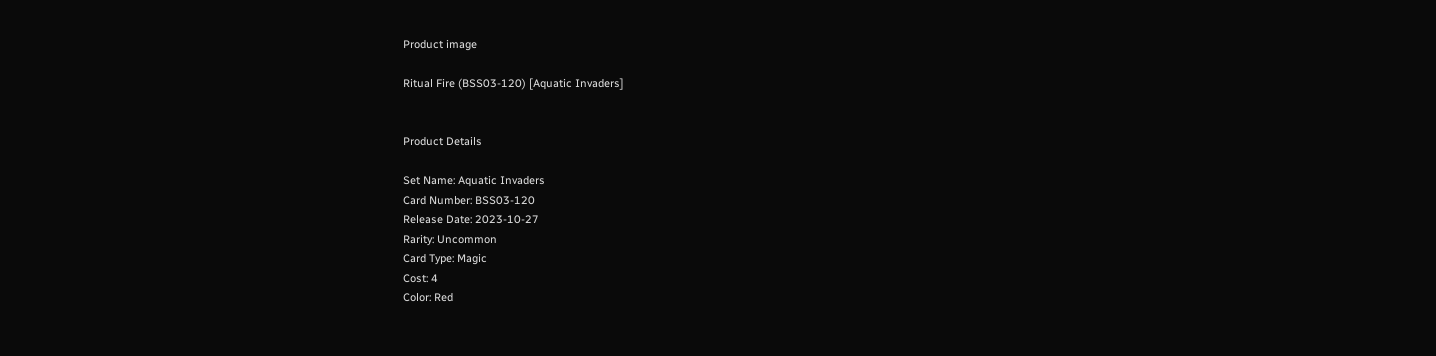Product image

Ritual Fire (BSS03-120) [Aquatic Invaders]


Product Details

Set Name: Aquatic Invaders
Card Number: BSS03-120
Release Date: 2023-10-27
Rarity: Uncommon
Card Type: Magic
Cost: 4
Color: Red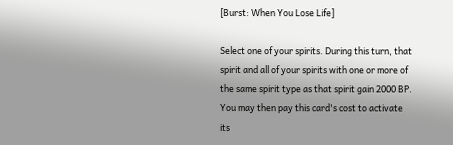[Burst: When You Lose Life]

Select one of your spirits. During this turn, that spirit and all of your spirits with one or more of the same spirit type as that spirit gain 2000 BP. You may then pay this card's cost to activate its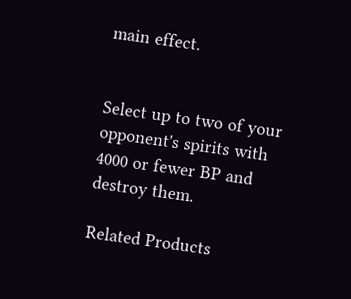main effect.


Select up to two of your opponent's spirits with 4000 or fewer BP and destroy them.

Related Products